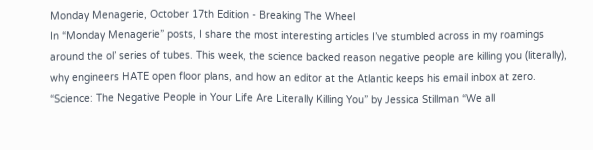Monday Menagerie, October 17th Edition - Breaking The Wheel
In “Monday Menagerie” posts, I share the most interesting articles I’ve stumbled across in my roamings around the ol’ series of tubes. This week, the science backed reason negative people are killing you (literally), why engineers HATE open floor plans, and how an editor at the Atlantic keeps his email inbox at zero. “Science: The Negative People in Your Life Are Literally Killing You” by Jessica Stillman “We all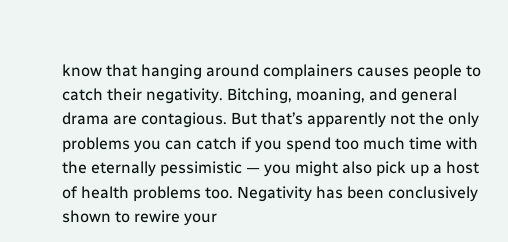know that hanging around complainers causes people to catch their negativity. Bitching, moaning, and general drama are contagious. But that’s apparently not the only problems you can catch if you spend too much time with the eternally pessimistic — you might also pick up a host of health problems too. Negativity has been conclusively shown to rewire your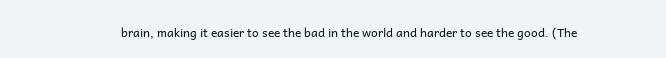brain, making it easier to see the bad in the world and harder to see the good. (The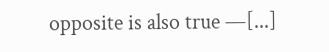opposite is also true —[...]